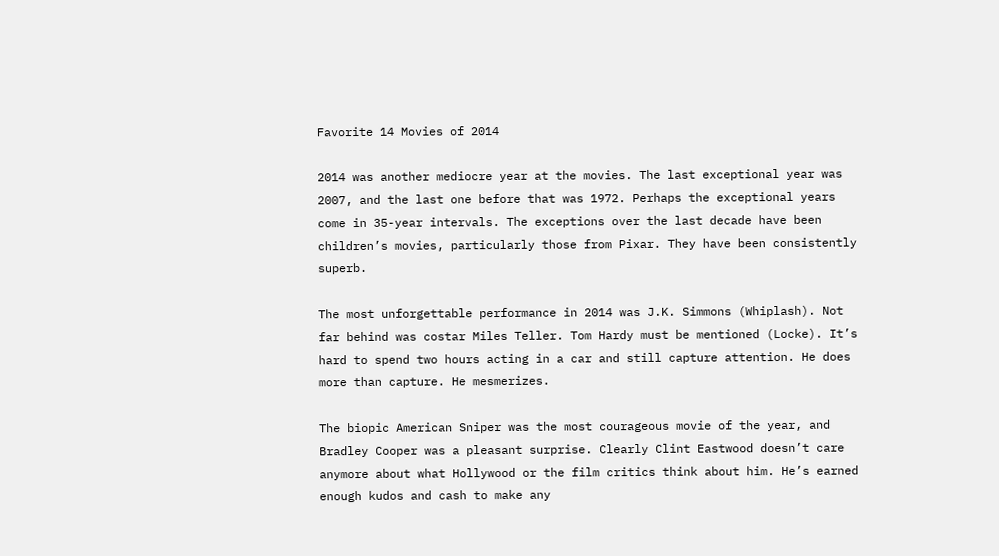Favorite 14 Movies of 2014

2014 was another mediocre year at the movies. The last exceptional year was 2007, and the last one before that was 1972. Perhaps the exceptional years come in 35-year intervals. The exceptions over the last decade have been children’s movies, particularly those from Pixar. They have been consistently superb.

The most unforgettable performance in 2014 was J.K. Simmons (Whiplash). Not far behind was costar Miles Teller. Tom Hardy must be mentioned (Locke). It’s hard to spend two hours acting in a car and still capture attention. He does more than capture. He mesmerizes.

The biopic American Sniper was the most courageous movie of the year, and Bradley Cooper was a pleasant surprise. Clearly Clint Eastwood doesn’t care anymore about what Hollywood or the film critics think about him. He’s earned enough kudos and cash to make any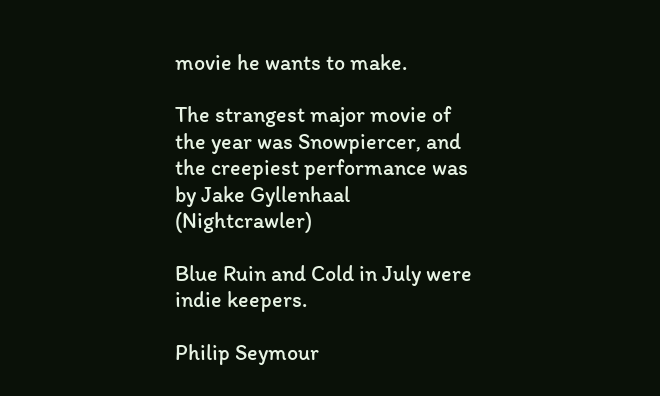movie he wants to make.

The strangest major movie of the year was Snowpiercer, and the creepiest performance was by Jake Gyllenhaal (Nightcrawler)

Blue Ruin and Cold in July were indie keepers.

Philip Seymour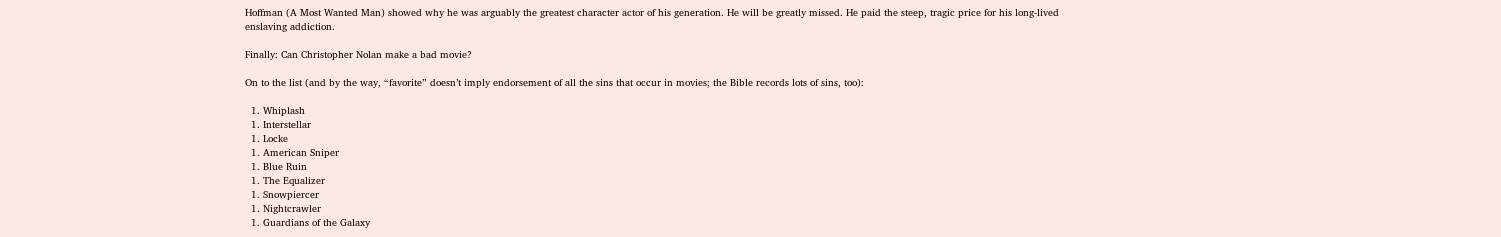Hoffman (A Most Wanted Man) showed why he was arguably the greatest character actor of his generation. He will be greatly missed. He paid the steep, tragic price for his long-lived enslaving addiction.

Finally: Can Christopher Nolan make a bad movie?

On to the list (and by the way, “favorite” doesn’t imply endorsement of all the sins that occur in movies; the Bible records lots of sins, too):

  1. Whiplash
  1. Interstellar
  1. Locke
  1. American Sniper
  1. Blue Ruin
  1. The Equalizer
  1. Snowpiercer
  1. Nightcrawler
  1. Guardians of the Galaxy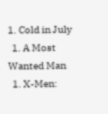1. Cold in July
  1. A Most Wanted Man
  1. X-Men: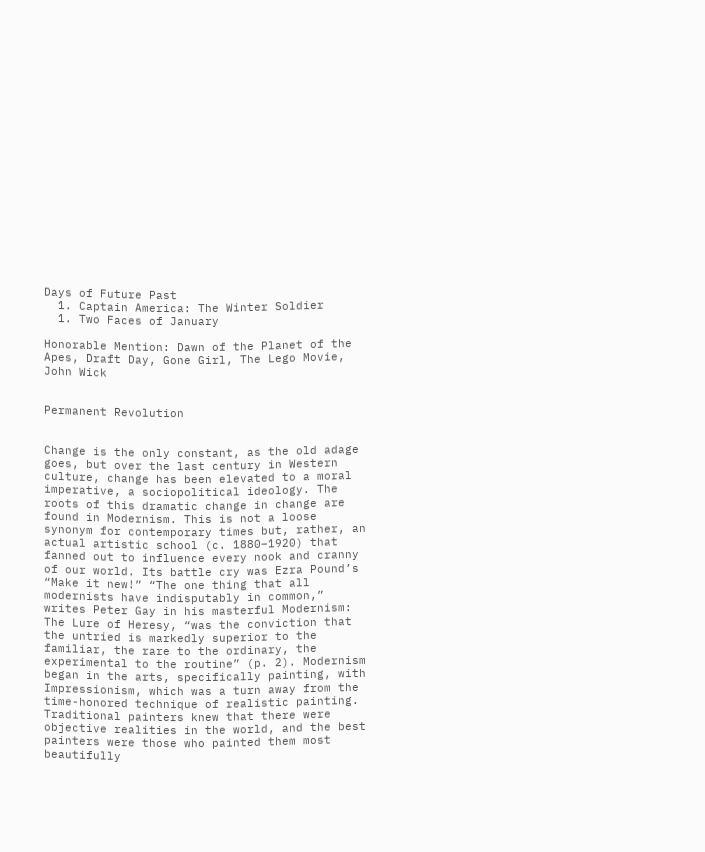Days of Future Past
  1. Captain America: The Winter Soldier
  1. Two Faces of January

Honorable Mention: Dawn of the Planet of the Apes, Draft Day, Gone Girl, The Lego Movie, John Wick


Permanent Revolution


Change is the only constant, as the old adage goes, but over the last century in Western culture, change has been elevated to a moral imperative, a sociopolitical ideology. The roots of this dramatic change in change are found in Modernism. This is not a loose synonym for contemporary times but, rather, an actual artistic school (c. 1880–1920) that fanned out to influence every nook and cranny of our world. Its battle cry was Ezra Pound’s “Make it new!” “The one thing that all modernists have indisputably in common,” writes Peter Gay in his masterful Modernism: The Lure of Heresy, “was the conviction that the untried is markedly superior to the familiar, the rare to the ordinary, the experimental to the routine” (p. 2). Modernism began in the arts, specifically painting, with Impressionism, which was a turn away from the time-honored technique of realistic painting. Traditional painters knew that there were objective realities in the world, and the best painters were those who painted them most beautifully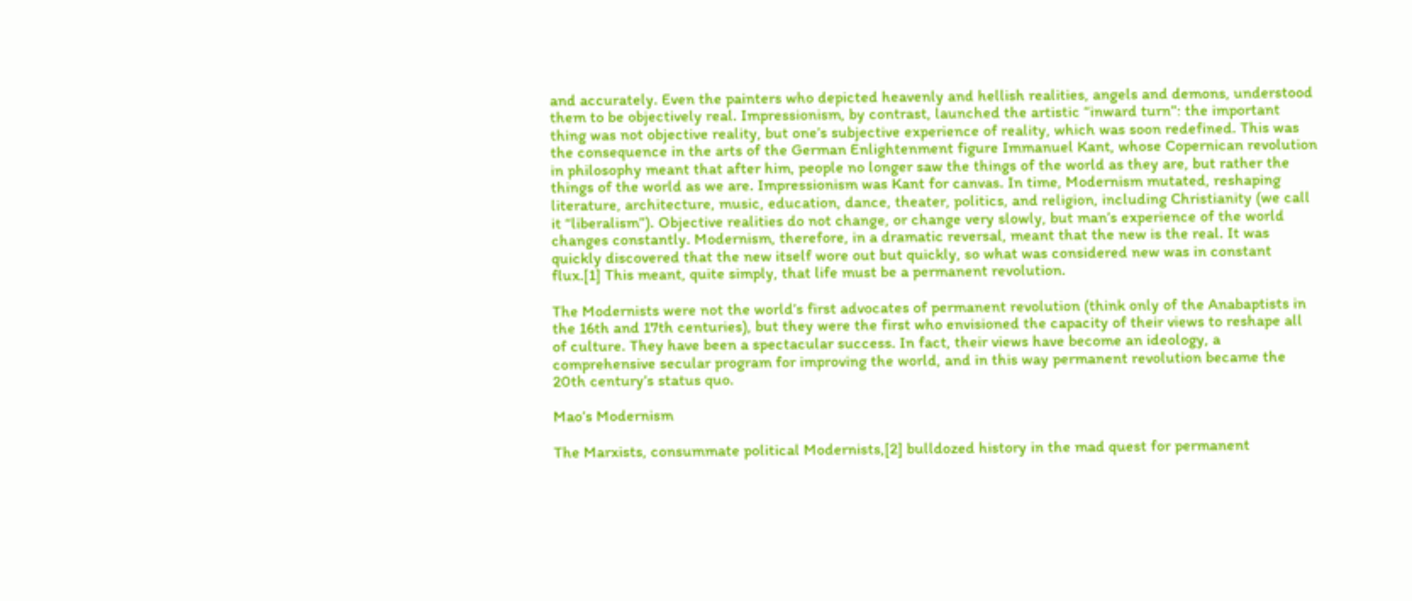and accurately. Even the painters who depicted heavenly and hellish realities, angels and demons, understood them to be objectively real. Impressionism, by contrast, launched the artistic “inward turn”: the important thing was not objective reality, but one’s subjective experience of reality, which was soon redefined. This was the consequence in the arts of the German Enlightenment figure Immanuel Kant, whose Copernican revolution in philosophy meant that after him, people no longer saw the things of the world as they are, but rather the things of the world as we are. Impressionism was Kant for canvas. In time, Modernism mutated, reshaping literature, architecture, music, education, dance, theater, politics, and religion, including Christianity (we call it “liberalism”). Objective realities do not change, or change very slowly, but man’s experience of the world changes constantly. Modernism, therefore, in a dramatic reversal, meant that the new is the real. It was quickly discovered that the new itself wore out but quickly, so what was considered new was in constant flux.[1] This meant, quite simply, that life must be a permanent revolution.

The Modernists were not the world’s first advocates of permanent revolution (think only of the Anabaptists in the 16th and 17th centuries), but they were the first who envisioned the capacity of their views to reshape all of culture. They have been a spectacular success. In fact, their views have become an ideology, a comprehensive secular program for improving the world, and in this way permanent revolution became the 20th century’s status quo.

Mao’s Modernism

The Marxists, consummate political Modernists,[2] bulldozed history in the mad quest for permanent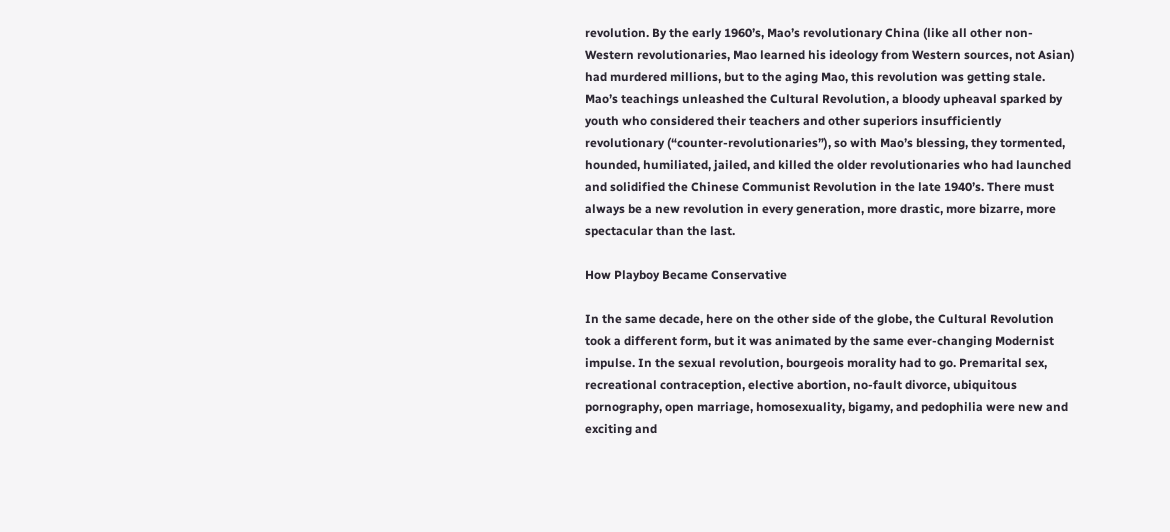revolution. By the early 1960’s, Mao’s revolutionary China (like all other non-Western revolutionaries, Mao learned his ideology from Western sources, not Asian) had murdered millions, but to the aging Mao, this revolution was getting stale. Mao’s teachings unleashed the Cultural Revolution, a bloody upheaval sparked by youth who considered their teachers and other superiors insufficiently revolutionary (“counter-revolutionaries”), so with Mao’s blessing, they tormented, hounded, humiliated, jailed, and killed the older revolutionaries who had launched and solidified the Chinese Communist Revolution in the late 1940’s. There must always be a new revolution in every generation, more drastic, more bizarre, more spectacular than the last.

How Playboy Became Conservative

In the same decade, here on the other side of the globe, the Cultural Revolution took a different form, but it was animated by the same ever-changing Modernist impulse. In the sexual revolution, bourgeois morality had to go. Premarital sex, recreational contraception, elective abortion, no-fault divorce, ubiquitous pornography, open marriage, homosexuality, bigamy, and pedophilia were new and exciting and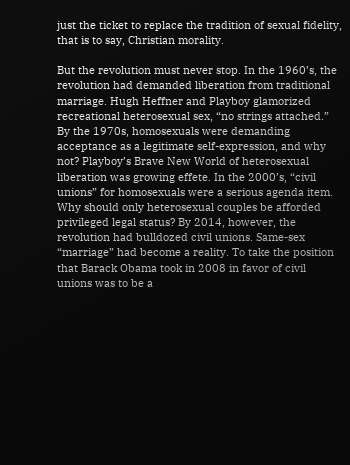just the ticket to replace the tradition of sexual fidelity, that is to say, Christian morality.

But the revolution must never stop. In the 1960’s, the revolution had demanded liberation from traditional marriage. Hugh Heffner and Playboy glamorized recreational heterosexual sex, “no strings attached.” By the 1970s, homosexuals were demanding acceptance as a legitimate self-expression, and why not? Playboy’s Brave New World of heterosexual liberation was growing effete. In the 2000’s, “civil unions” for homosexuals were a serious agenda item. Why should only heterosexual couples be afforded privileged legal status? By 2014, however, the revolution had bulldozed civil unions. Same-sex “marriage” had become a reality. To take the position that Barack Obama took in 2008 in favor of civil unions was to be a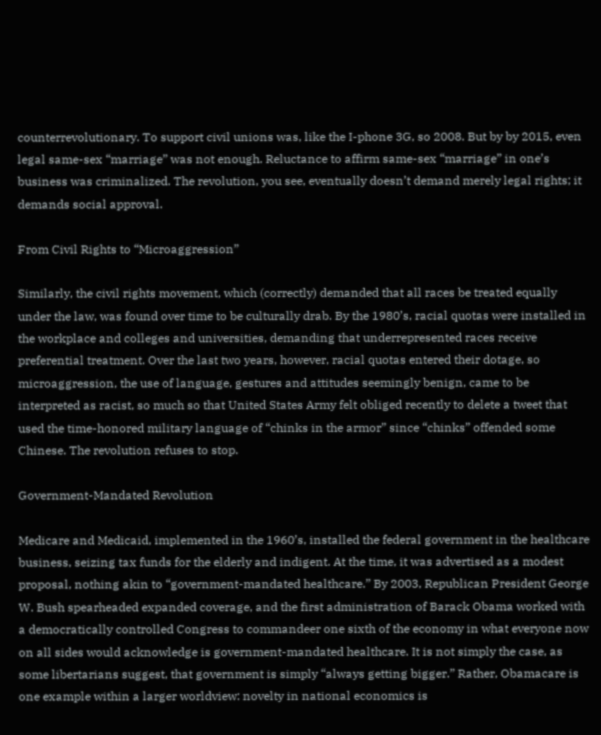counterrevolutionary. To support civil unions was, like the I-phone 3G, so 2008. But by by 2015, even legal same-sex “marriage” was not enough. Reluctance to affirm same-sex “marriage” in one’s business was criminalized. The revolution, you see, eventually doesn’t demand merely legal rights; it demands social approval.

From Civil Rights to “Microaggression”

Similarly, the civil rights movement, which (correctly) demanded that all races be treated equally under the law, was found over time to be culturally drab. By the 1980’s, racial quotas were installed in the workplace and colleges and universities, demanding that underrepresented races receive preferential treatment. Over the last two years, however, racial quotas entered their dotage, so microaggression, the use of language, gestures and attitudes seemingly benign, came to be interpreted as racist, so much so that United States Army felt obliged recently to delete a tweet that used the time-honored military language of “chinks in the armor” since “chinks” offended some Chinese. The revolution refuses to stop.

Government-Mandated Revolution

Medicare and Medicaid, implemented in the 1960’s, installed the federal government in the healthcare business, seizing tax funds for the elderly and indigent. At the time, it was advertised as a modest proposal, nothing akin to “government-mandated healthcare.” By 2003, Republican President George W. Bush spearheaded expanded coverage, and the first administration of Barack Obama worked with a democratically controlled Congress to commandeer one sixth of the economy in what everyone now on all sides would acknowledge is government-mandated healthcare. It is not simply the case, as some libertarians suggest, that government is simply “always getting bigger.” Rather, Obamacare is one example within a larger worldview: novelty in national economics is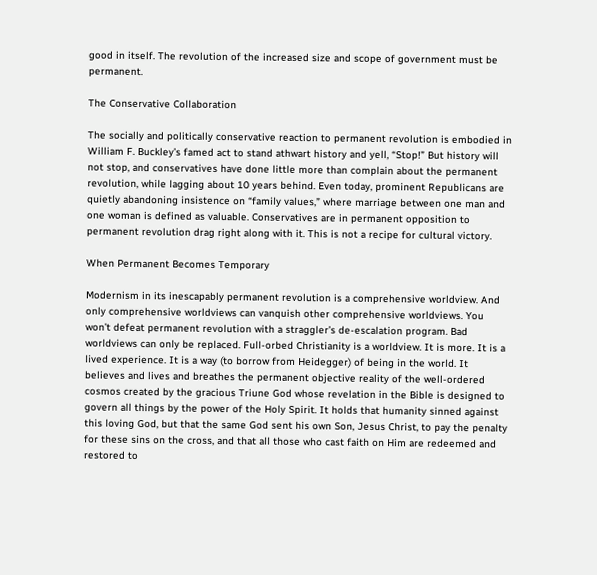good in itself. The revolution of the increased size and scope of government must be permanent.

The Conservative Collaboration

The socially and politically conservative reaction to permanent revolution is embodied in William F. Buckley’s famed act to stand athwart history and yell, “Stop!” But history will not stop, and conservatives have done little more than complain about the permanent revolution, while lagging about 10 years behind. Even today, prominent Republicans are quietly abandoning insistence on “family values,” where marriage between one man and one woman is defined as valuable. Conservatives are in permanent opposition to permanent revolution drag right along with it. This is not a recipe for cultural victory.

When Permanent Becomes Temporary

Modernism in its inescapably permanent revolution is a comprehensive worldview. And only comprehensive worldviews can vanquish other comprehensive worldviews. You won’t defeat permanent revolution with a straggler’s de-escalation program. Bad worldviews can only be replaced. Full-orbed Christianity is a worldview. It is more. It is a lived experience. It is a way (to borrow from Heidegger) of being in the world. It believes and lives and breathes the permanent objective reality of the well-ordered cosmos created by the gracious Triune God whose revelation in the Bible is designed to govern all things by the power of the Holy Spirit. It holds that humanity sinned against this loving God, but that the same God sent his own Son, Jesus Christ, to pay the penalty for these sins on the cross, and that all those who cast faith on Him are redeemed and restored to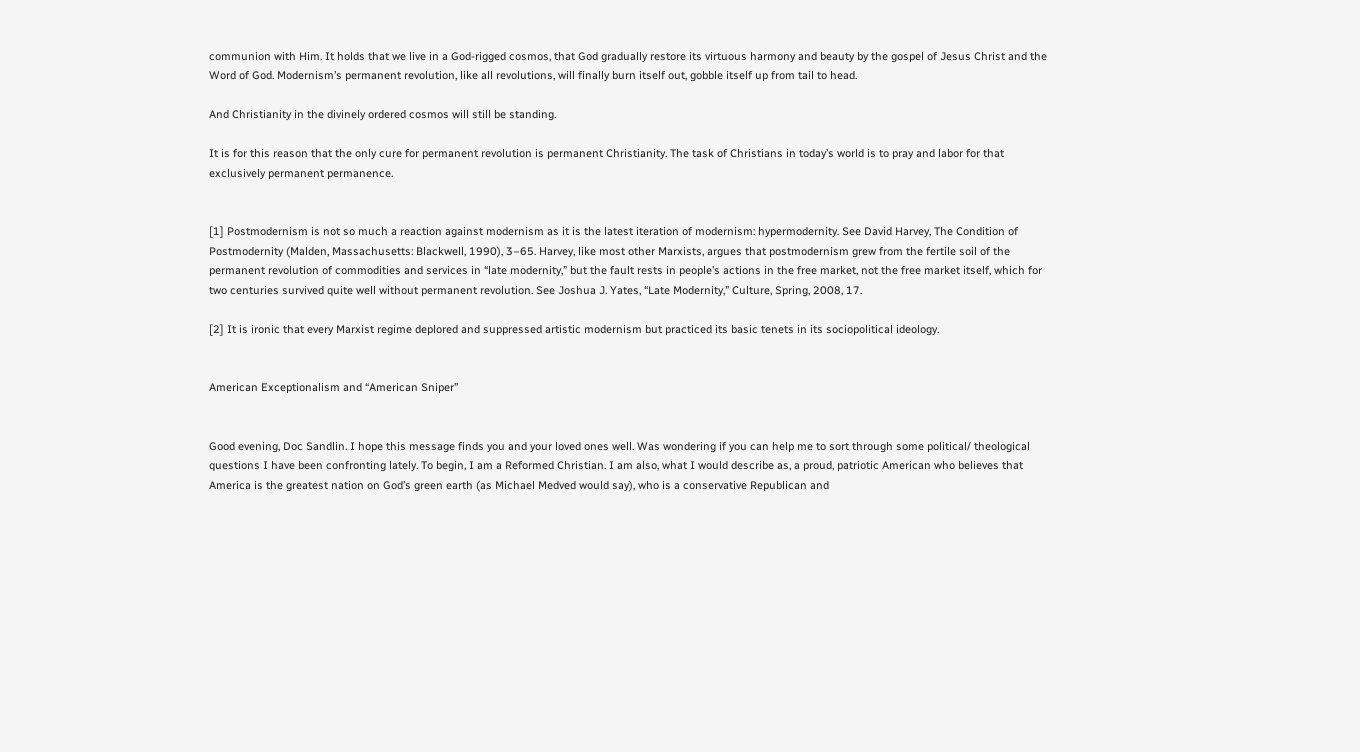communion with Him. It holds that we live in a God-rigged cosmos, that God gradually restore its virtuous harmony and beauty by the gospel of Jesus Christ and the Word of God. Modernism’s permanent revolution, like all revolutions, will finally burn itself out, gobble itself up from tail to head.

And Christianity in the divinely ordered cosmos will still be standing.

It is for this reason that the only cure for permanent revolution is permanent Christianity. The task of Christians in today’s world is to pray and labor for that exclusively permanent permanence.


[1] Postmodernism is not so much a reaction against modernism as it is the latest iteration of modernism: hypermodernity. See David Harvey, The Condition of Postmodernity (Malden, Massachusetts: Blackwell, 1990), 3–65. Harvey, like most other Marxists, argues that postmodernism grew from the fertile soil of the permanent revolution of commodities and services in “late modernity,” but the fault rests in people’s actions in the free market, not the free market itself, which for two centuries survived quite well without permanent revolution. See Joshua J. Yates, “Late Modernity,” Culture, Spring, 2008, 17.

[2] It is ironic that every Marxist regime deplored and suppressed artistic modernism but practiced its basic tenets in its sociopolitical ideology.


American Exceptionalism and “American Sniper”


Good evening, Doc Sandlin. I hope this message finds you and your loved ones well. Was wondering if you can help me to sort through some political/ theological questions I have been confronting lately. To begin, I am a Reformed Christian. I am also, what I would describe as, a proud, patriotic American who believes that America is the greatest nation on God’s green earth (as Michael Medved would say), who is a conservative Republican and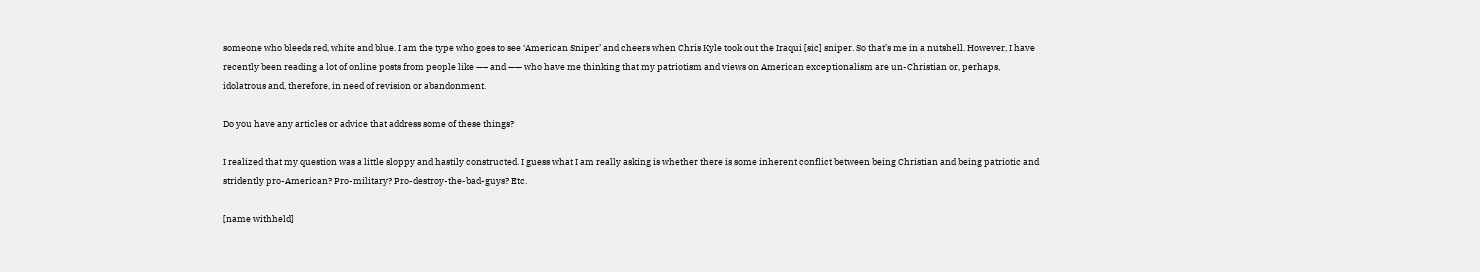someone who bleeds red, white and blue. I am the type who goes to see ‘American Sniper’ and cheers when Chris Kyle took out the Iraqui [sic] sniper. So that’s me in a nutshell. However, I have recently been reading a lot of online posts from people like —– and —— who have me thinking that my patriotism and views on American exceptionalism are un-Christian or, perhaps, idolatrous and, therefore, in need of revision or abandonment.

Do you have any articles or advice that address some of these things?

I realized that my question was a little sloppy and hastily constructed. I guess what I am really asking is whether there is some inherent conflict between being Christian and being patriotic and stridently pro-American? Pro-military? Pro-destroy-the-bad-guys? Etc.

[name withheld]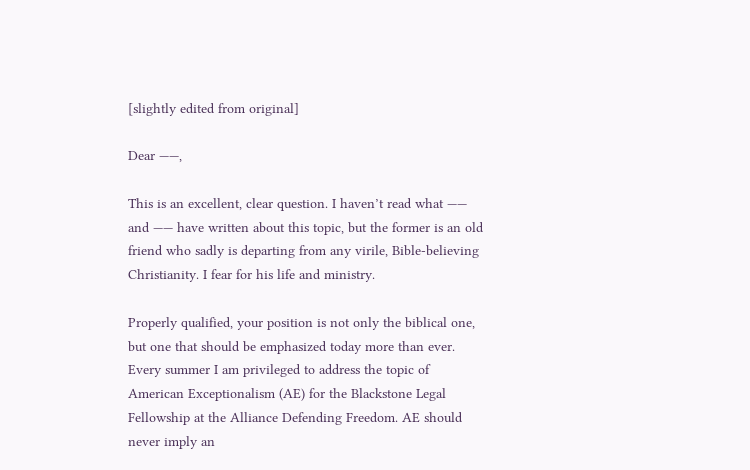[slightly edited from original]

Dear ——,

This is an excellent, clear question. I haven’t read what —— and —— have written about this topic, but the former is an old friend who sadly is departing from any virile, Bible-believing Christianity. I fear for his life and ministry.

Properly qualified, your position is not only the biblical one, but one that should be emphasized today more than ever. Every summer I am privileged to address the topic of American Exceptionalism (AE) for the Blackstone Legal Fellowship at the Alliance Defending Freedom. AE should never imply an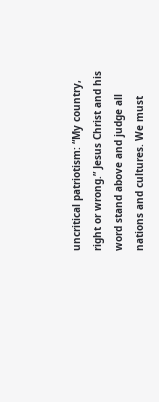uncritical patriotism: “My country, right or wrong.” Jesus Christ and his word stand above and judge all nations and cultures. We must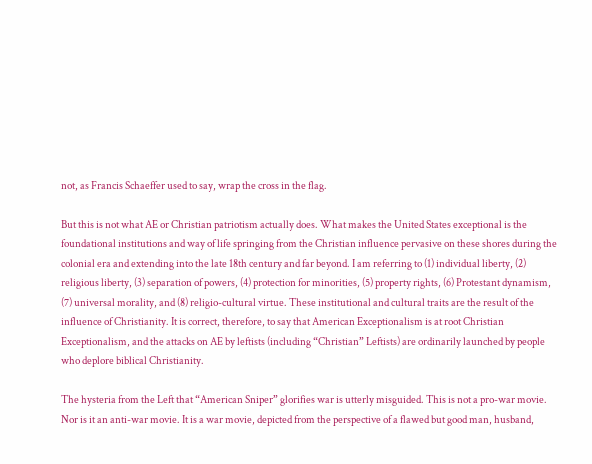not, as Francis Schaeffer used to say, wrap the cross in the flag.

But this is not what AE or Christian patriotism actually does. What makes the United States exceptional is the foundational institutions and way of life springing from the Christian influence pervasive on these shores during the colonial era and extending into the late 18th century and far beyond. I am referring to (1) individual liberty, (2) religious liberty, (3) separation of powers, (4) protection for minorities, (5) property rights, (6) Protestant dynamism, (7) universal morality, and (8) religio-cultural virtue. These institutional and cultural traits are the result of the influence of Christianity. It is correct, therefore, to say that American Exceptionalism is at root Christian Exceptionalism, and the attacks on AE by leftists (including “Christian” Leftists) are ordinarily launched by people who deplore biblical Christianity.

The hysteria from the Left that “American Sniper” glorifies war is utterly misguided. This is not a pro-war movie. Nor is it an anti-war movie. It is a war movie, depicted from the perspective of a flawed but good man, husband,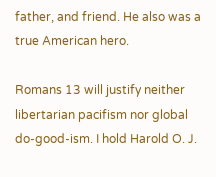father, and friend. He also was a true American hero.

Romans 13 will justify neither libertarian pacifism nor global do-good-ism. I hold Harold O. J.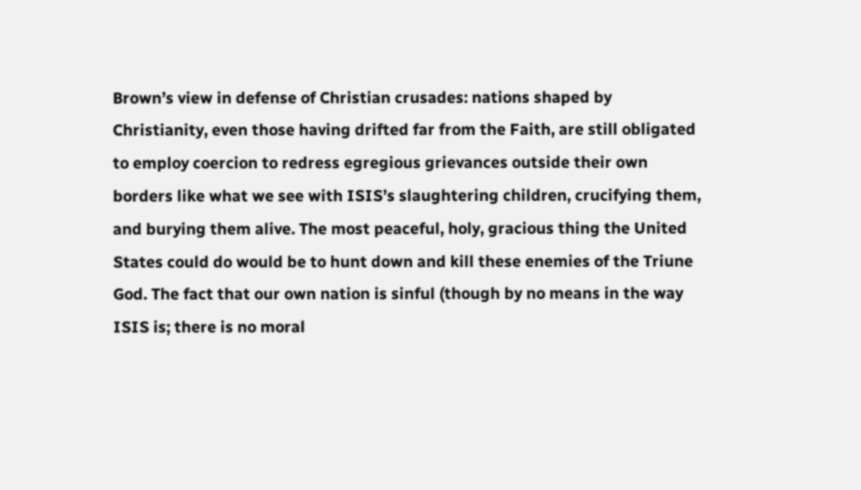Brown’s view in defense of Christian crusades: nations shaped by Christianity, even those having drifted far from the Faith, are still obligated to employ coercion to redress egregious grievances outside their own borders like what we see with ISIS’s slaughtering children, crucifying them, and burying them alive. The most peaceful, holy, gracious thing the United States could do would be to hunt down and kill these enemies of the Triune God. The fact that our own nation is sinful (though by no means in the way ISIS is; there is no moral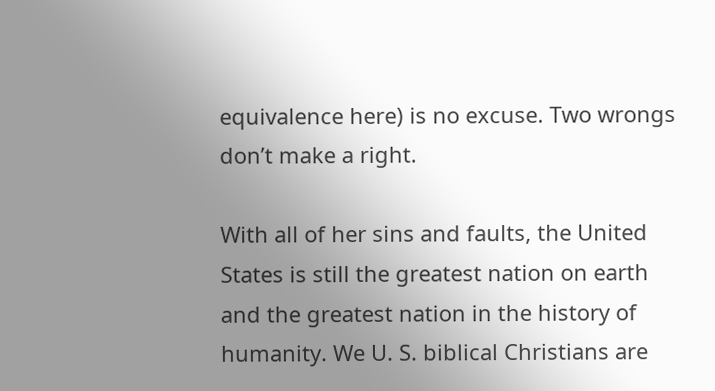equivalence here) is no excuse. Two wrongs don’t make a right.

With all of her sins and faults, the United States is still the greatest nation on earth and the greatest nation in the history of humanity. We U. S. biblical Christians are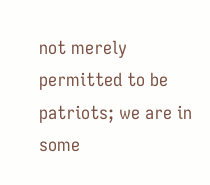not merely permitted to be patriots; we are in some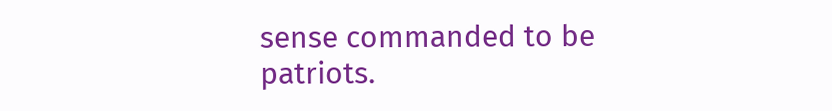sense commanded to be patriots.